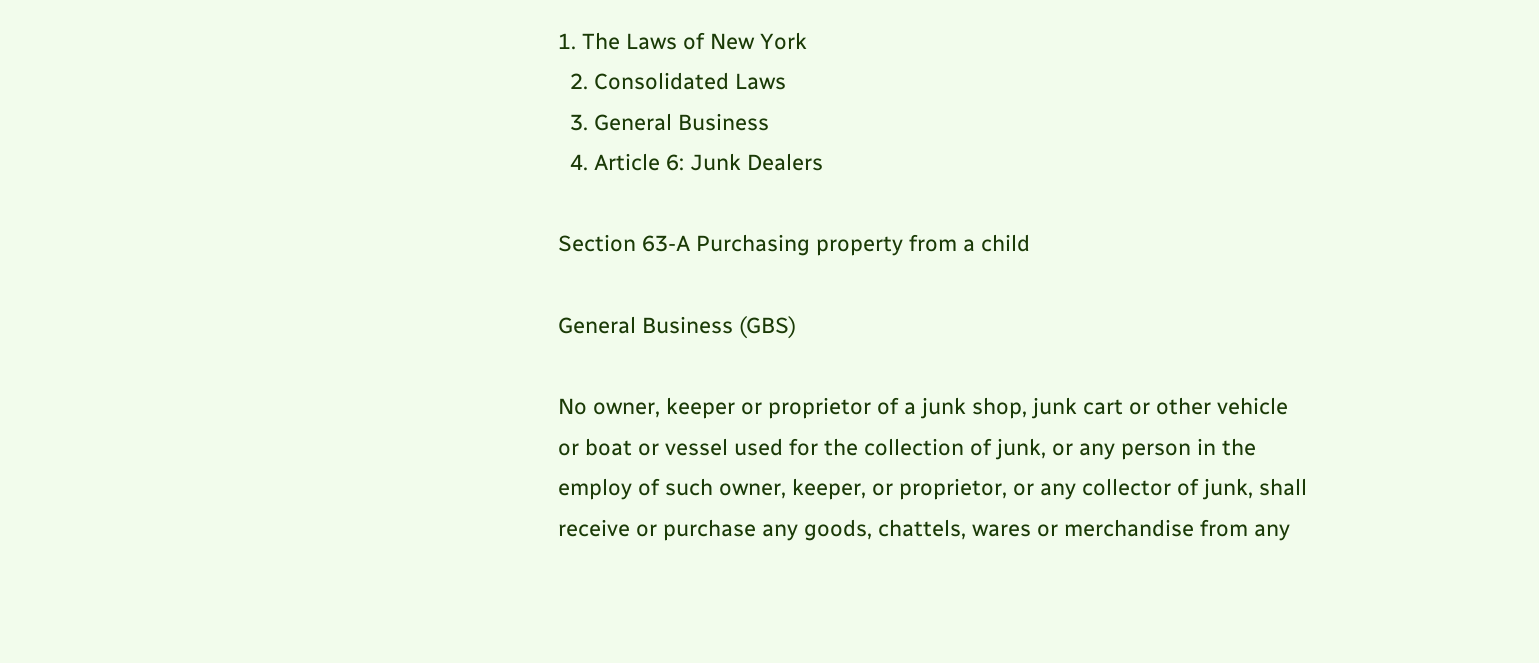1. The Laws of New York
  2. Consolidated Laws
  3. General Business
  4. Article 6: Junk Dealers

Section 63-A Purchasing property from a child

General Business (GBS)

No owner, keeper or proprietor of a junk shop, junk cart or other vehicle or boat or vessel used for the collection of junk, or any person in the employ of such owner, keeper, or proprietor, or any collector of junk, shall receive or purchase any goods, chattels, wares or merchandise from any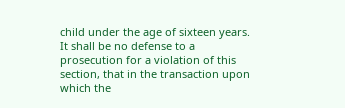child under the age of sixteen years. It shall be no defense to a prosecution for a violation of this section, that in the transaction upon which the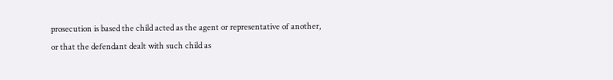prosecution is based the child acted as the agent or representative of another, or that the defendant dealt with such child as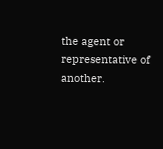the agent or representative of another.